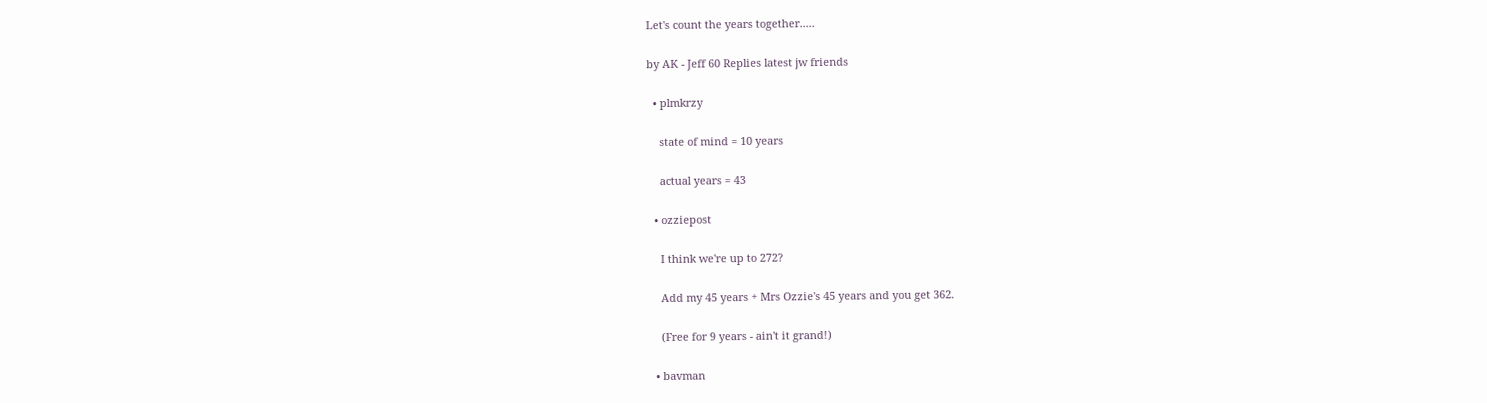Let's count the years together.....

by AK - Jeff 60 Replies latest jw friends

  • plmkrzy

    state of mind = 10 years

    actual years = 43

  • ozziepost

    I think we're up to 272?

    Add my 45 years + Mrs Ozzie's 45 years and you get 362.

    (Free for 9 years - ain't it grand!)

  • bavman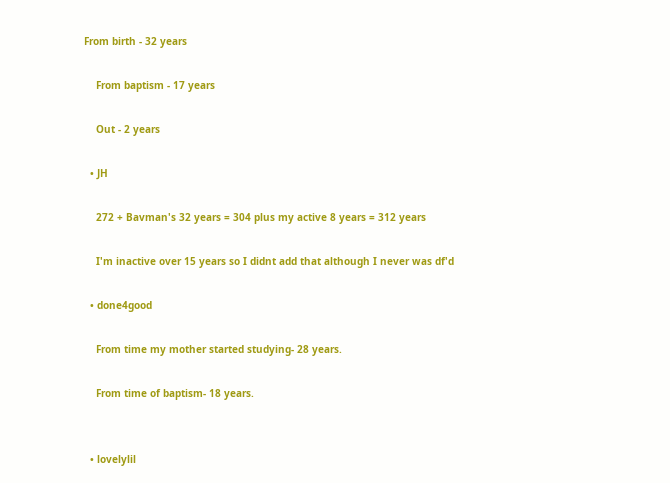From birth - 32 years

    From baptism - 17 years

    Out - 2 years

  • JH

    272 + Bavman's 32 years = 304 plus my active 8 years = 312 years

    I'm inactive over 15 years so I didnt add that although I never was df'd

  • done4good

    From time my mother started studying- 28 years.

    From time of baptism- 18 years.


  • lovelylil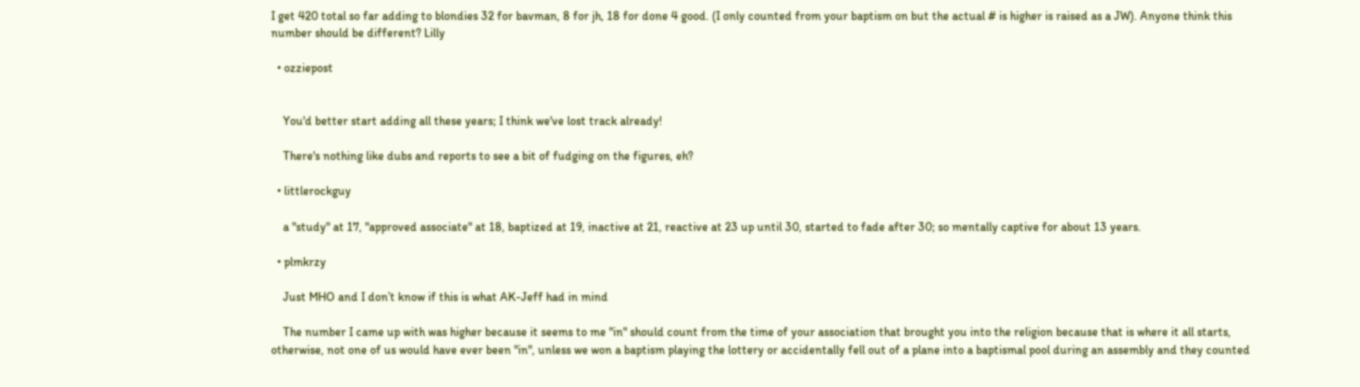I get 420 total so far adding to blondies 32 for bavman, 8 for jh, 18 for done 4 good. (I only counted from your baptism on but the actual # is higher is raised as a JW). Anyone think this number should be different? Lilly

  • ozziepost


    You'd better start adding all these years; I think we've lost track already!

    There's nothing like dubs and reports to see a bit of fudging on the figures, eh?

  • littlerockguy

    a "study" at 17, "approved associate" at 18, baptized at 19, inactive at 21, reactive at 23 up until 30, started to fade after 30; so mentally captive for about 13 years.

  • plmkrzy

    Just MHO and I don’t know if this is what AK-Jeff had in mind

    The number I came up with was higher because it seems to me "in" should count from the time of your association that brought you into the religion because that is where it all starts, otherwise, not one of us would have ever been "in", unless we won a baptism playing the lottery or accidentally fell out of a plane into a baptismal pool during an assembly and they counted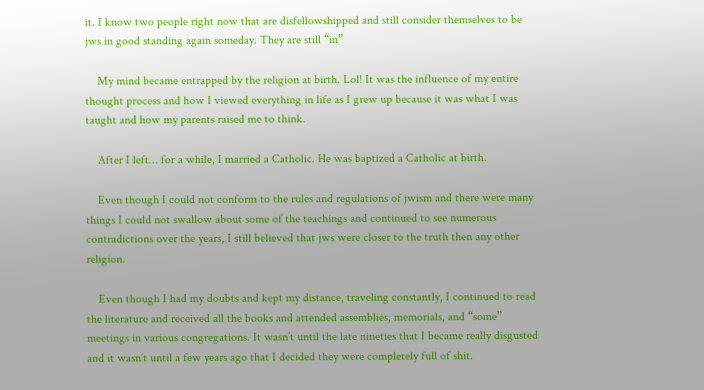it. I know two people right now that are disfellowshipped and still consider themselves to be jws in good standing again someday. They are still “in”

    My mind became entrapped by the religion at birth. Lol! It was the influence of my entire thought process and how I viewed everything in life as I grew up because it was what I was taught and how my parents raised me to think.

    After I left… for a while, I married a Catholic. He was baptized a Catholic at birth.

    Even though I could not conform to the rules and regulations of jwism and there were many things I could not swallow about some of the teachings and continued to see numerous contradictions over the years, I still believed that jws were closer to the truth then any other religion.

    Even though I had my doubts and kept my distance, traveling constantly, I continued to read the literature and received all the books and attended assemblies, memorials, and “some” meetings in various congregations. It wasn’t until the late nineties that I became really disgusted and it wasn’t until a few years ago that I decided they were completely full of shit.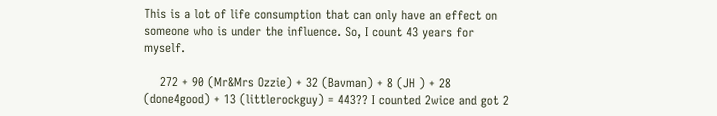This is a lot of life consumption that can only have an effect on someone who is under the influence. So, I count 43 years for myself.

    272 + 90 (Mr&Mrs Ozzie) + 32 (Bavman) + 8 (JH ) + 28 (done4good) + 13 (littlerockguy) = 443?? I counted 2wice and got 2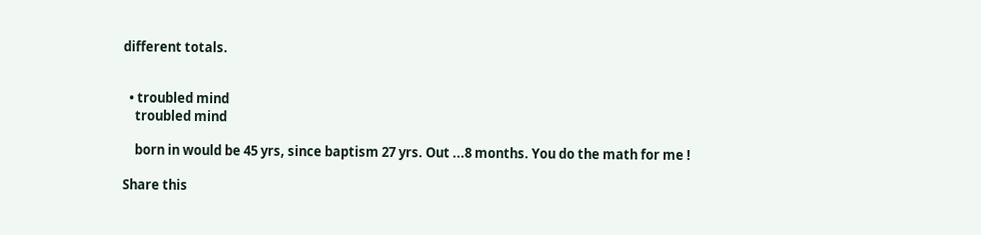different totals.


  • troubled mind
    troubled mind

    born in would be 45 yrs, since baptism 27 yrs. Out ...8 months. You do the math for me !

Share this